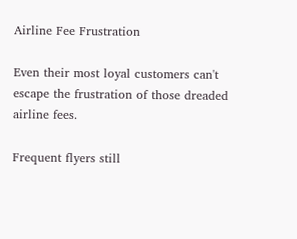Airline Fee Frustration

Even their most loyal customers can't escape the frustration of those dreaded airline fees.

Frequent flyers still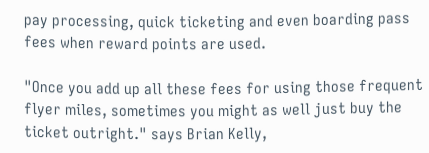pay processing, quick ticketing and even boarding pass fees when reward points are used.

"Once you add up all these fees for using those frequent flyer miles, sometimes you might as well just buy the ticket outright." says Brian Kelly,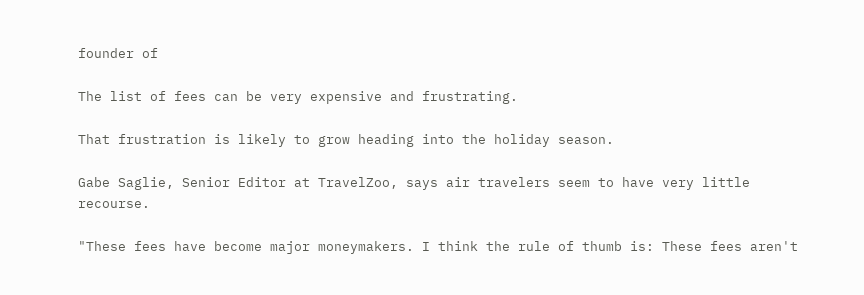founder of

The list of fees can be very expensive and frustrating.

That frustration is likely to grow heading into the holiday season.

Gabe Saglie, Senior Editor at TravelZoo, says air travelers seem to have very little recourse.

"These fees have become major moneymakers. I think the rule of thumb is: These fees aren't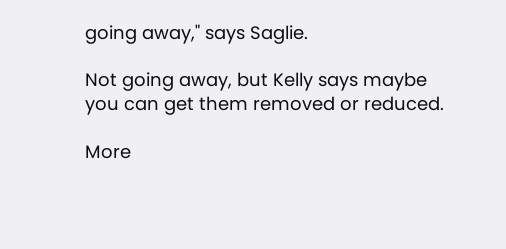going away," says Saglie.

Not going away, but Kelly says maybe you can get them removed or reduced.

More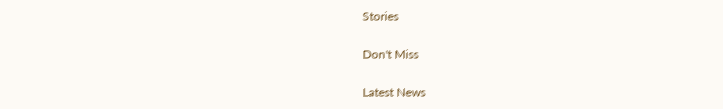Stories

Don't Miss

Latest News